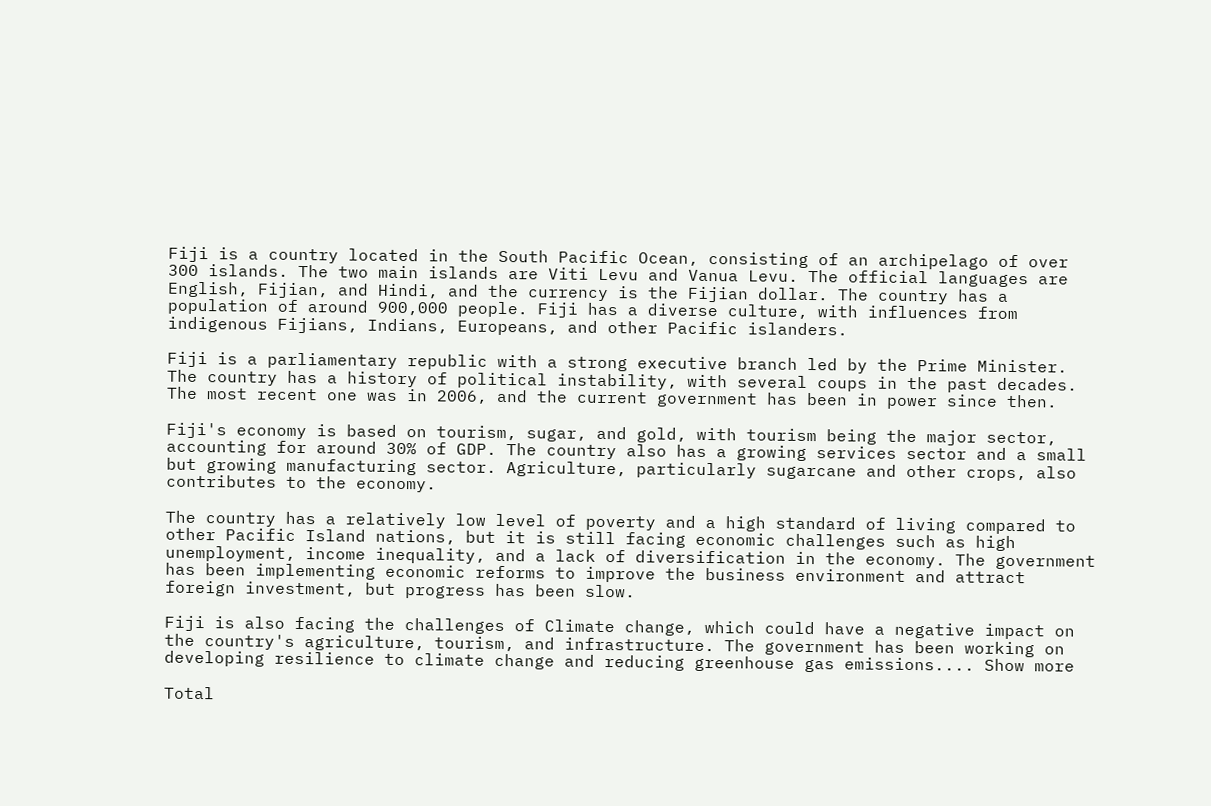Fiji is a country located in the South Pacific Ocean, consisting of an archipelago of over 300 islands. The two main islands are Viti Levu and Vanua Levu. The official languages are English, Fijian, and Hindi, and the currency is the Fijian dollar. The country has a population of around 900,000 people. Fiji has a diverse culture, with influences from indigenous Fijians, Indians, Europeans, and other Pacific islanders.

Fiji is a parliamentary republic with a strong executive branch led by the Prime Minister. The country has a history of political instability, with several coups in the past decades. The most recent one was in 2006, and the current government has been in power since then.

Fiji's economy is based on tourism, sugar, and gold, with tourism being the major sector, accounting for around 30% of GDP. The country also has a growing services sector and a small but growing manufacturing sector. Agriculture, particularly sugarcane and other crops, also contributes to the economy.

The country has a relatively low level of poverty and a high standard of living compared to other Pacific Island nations, but it is still facing economic challenges such as high unemployment, income inequality, and a lack of diversification in the economy. The government has been implementing economic reforms to improve the business environment and attract foreign investment, but progress has been slow.

Fiji is also facing the challenges of Climate change, which could have a negative impact on the country's agriculture, tourism, and infrastructure. The government has been working on developing resilience to climate change and reducing greenhouse gas emissions.... Show more

Total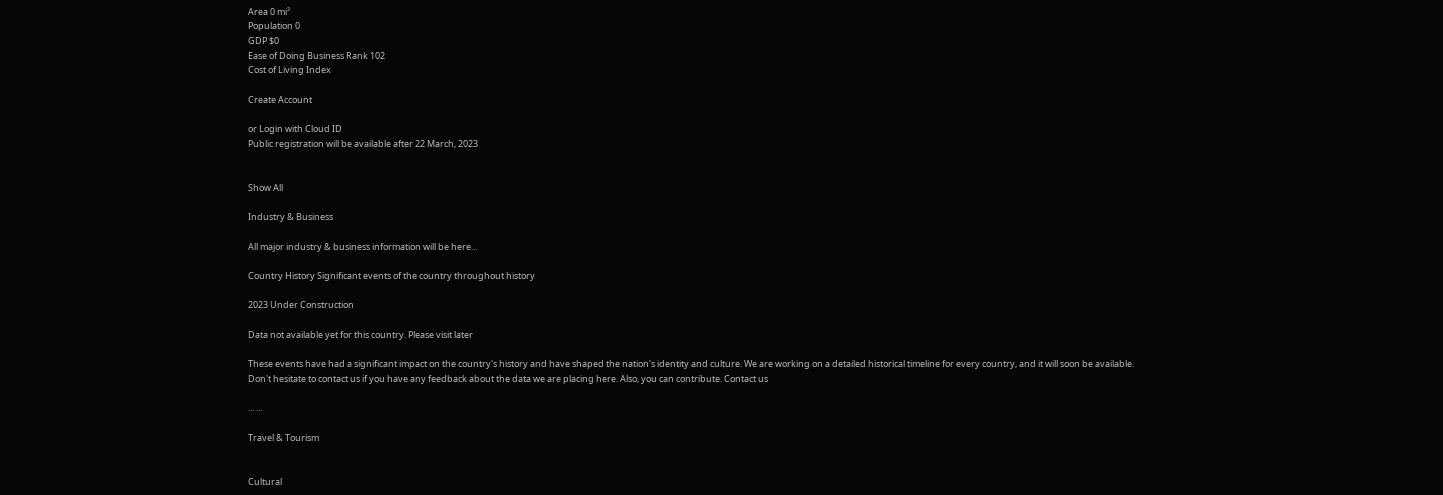Area 0 mi²
Population 0
GDP $0
Ease of Doing Business Rank 102
Cost of Living Index

Create Account

or Login with Cloud ID
Public registration will be available after 22 March, 2023


Show All

Industry & Business

All major industry & business information will be here...

Country History Significant events of the country throughout history

2023 Under Construction

Data not available yet for this country. Please visit later

These events have had a significant impact on the country's history and have shaped the nation's identity and culture. We are working on a detailed historical timeline for every country, and it will soon be available.
Don't hesitate to contact us if you have any feedback about the data we are placing here. Also, you can contribute. Contact us

... ...

Travel & Tourism


Cultural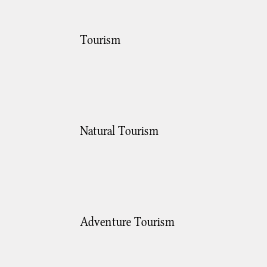Tourism



Natural Tourism



Adventure Tourism